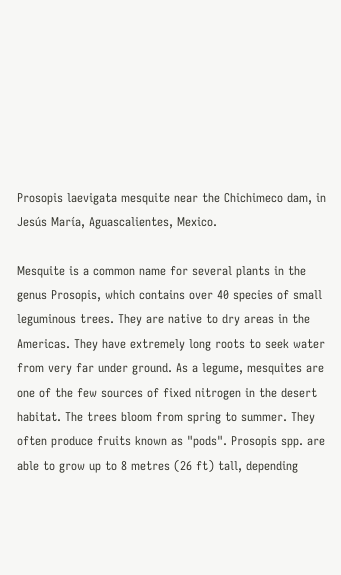Prosopis laevigata mesquite near the Chichimeco dam, in Jesús María, Aguascalientes, Mexico.

Mesquite is a common name for several plants in the genus Prosopis, which contains over 40 species of small leguminous trees. They are native to dry areas in the Americas. They have extremely long roots to seek water from very far under ground. As a legume, mesquites are one of the few sources of fixed nitrogen in the desert habitat. The trees bloom from spring to summer. They often produce fruits known as "pods". Prosopis spp. are able to grow up to 8 metres (26 ft) tall, depending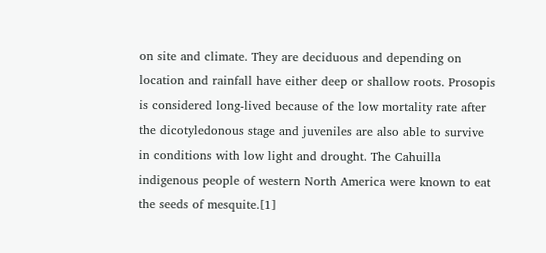on site and climate. They are deciduous and depending on location and rainfall have either deep or shallow roots. Prosopis is considered long-lived because of the low mortality rate after the dicotyledonous stage and juveniles are also able to survive in conditions with low light and drought. The Cahuilla indigenous people of western North America were known to eat the seeds of mesquite.[1]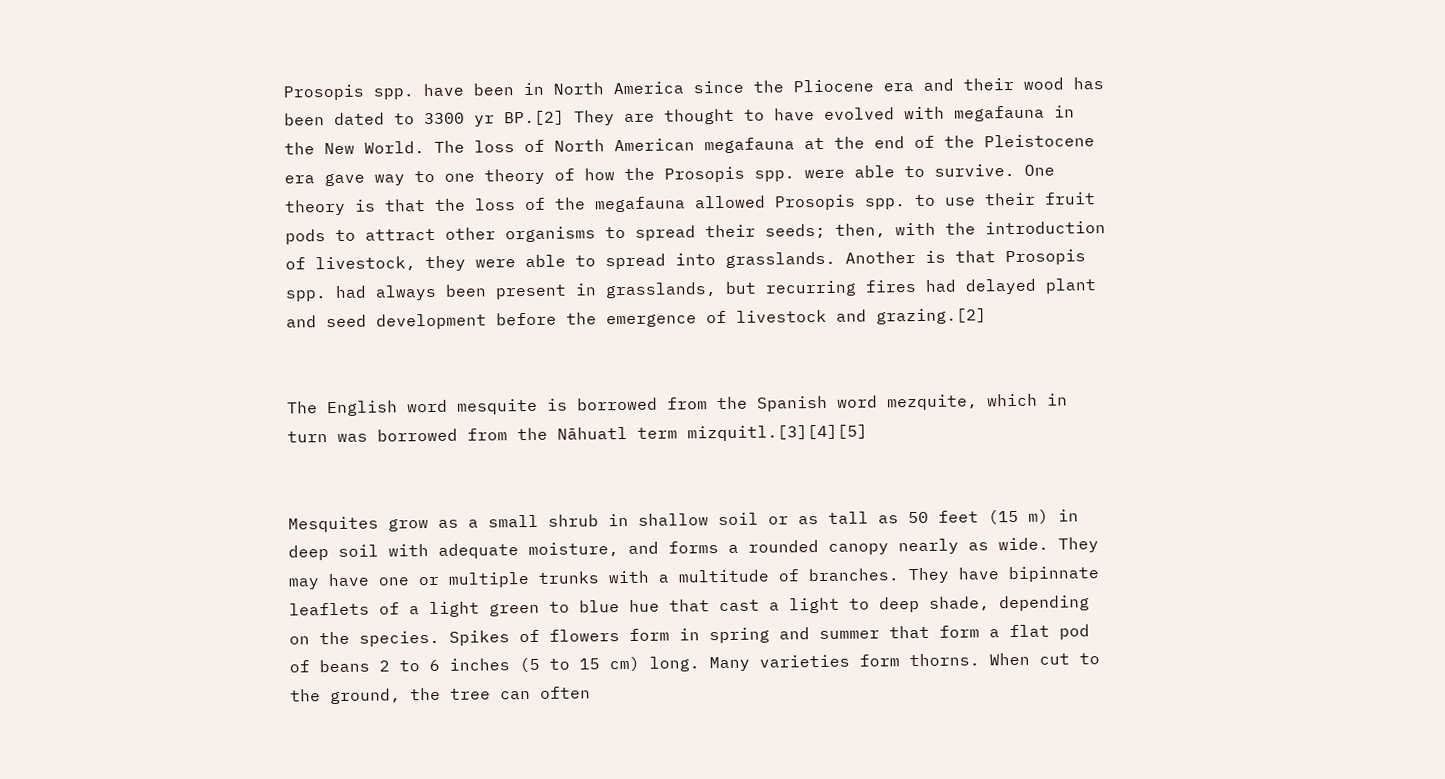Prosopis spp. have been in North America since the Pliocene era and their wood has been dated to 3300 yr BP.[2] They are thought to have evolved with megafauna in the New World. The loss of North American megafauna at the end of the Pleistocene era gave way to one theory of how the Prosopis spp. were able to survive. One theory is that the loss of the megafauna allowed Prosopis spp. to use their fruit pods to attract other organisms to spread their seeds; then, with the introduction of livestock, they were able to spread into grasslands. Another is that Prosopis spp. had always been present in grasslands, but recurring fires had delayed plant and seed development before the emergence of livestock and grazing.[2]


The English word mesquite is borrowed from the Spanish word mezquite, which in turn was borrowed from the Nāhuatl term mizquitl.[3][4][5]


Mesquites grow as a small shrub in shallow soil or as tall as 50 feet (15 m) in deep soil with adequate moisture, and forms a rounded canopy nearly as wide. They may have one or multiple trunks with a multitude of branches. They have bipinnate leaflets of a light green to blue hue that cast a light to deep shade, depending on the species. Spikes of flowers form in spring and summer that form a flat pod of beans 2 to 6 inches (5 to 15 cm) long. Many varieties form thorns. When cut to the ground, the tree can often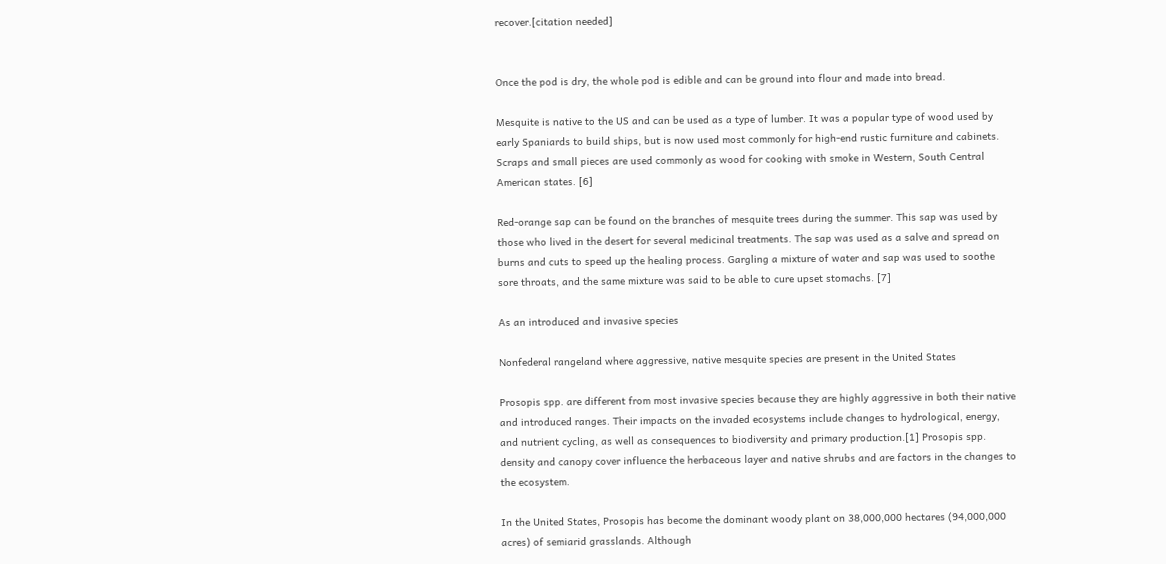recover.[citation needed]


Once the pod is dry, the whole pod is edible and can be ground into flour and made into bread.

Mesquite is native to the US and can be used as a type of lumber. It was a popular type of wood used by early Spaniards to build ships, but is now used most commonly for high-end rustic furniture and cabinets. Scraps and small pieces are used commonly as wood for cooking with smoke in Western, South Central American states. [6]

Red-orange sap can be found on the branches of mesquite trees during the summer. This sap was used by those who lived in the desert for several medicinal treatments. The sap was used as a salve and spread on burns and cuts to speed up the healing process. Gargling a mixture of water and sap was used to soothe sore throats, and the same mixture was said to be able to cure upset stomachs. [7]

As an introduced and invasive species

Nonfederal rangeland where aggressive, native mesquite species are present in the United States

Prosopis spp. are different from most invasive species because they are highly aggressive in both their native and introduced ranges. Their impacts on the invaded ecosystems include changes to hydrological, energy, and nutrient cycling, as well as consequences to biodiversity and primary production.[1] Prosopis spp. density and canopy cover influence the herbaceous layer and native shrubs and are factors in the changes to the ecosystem.

In the United States, Prosopis has become the dominant woody plant on 38,000,000 hectares (94,000,000 acres) of semiarid grasslands. Although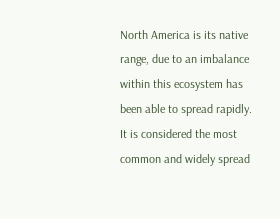North America is its native range, due to an imbalance within this ecosystem has been able to spread rapidly. It is considered the most common and widely spread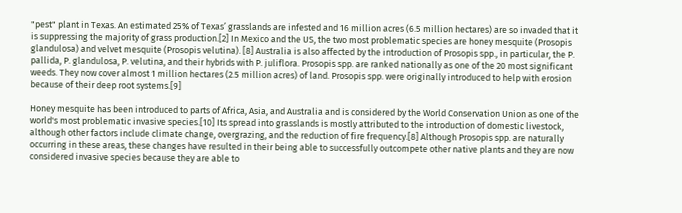"pest" plant in Texas. An estimated 25% of Texas’ grasslands are infested and 16 million acres (6.5 million hectares) are so invaded that it is suppressing the majority of grass production.[2] In Mexico and the US, the two most problematic species are honey mesquite (Prosopis glandulosa) and velvet mesquite (Prosopis velutina). [8] Australia is also affected by the introduction of Prosopis spp., in particular, the P. pallida, P. glandulosa, P. velutina, and their hybrids with P. juliflora. Prosopis spp. are ranked nationally as one of the 20 most significant weeds. They now cover almost 1 million hectares (2.5 million acres) of land. Prosopis spp. were originally introduced to help with erosion because of their deep root systems.[9]

Honey mesquite has been introduced to parts of Africa, Asia, and Australia and is considered by the World Conservation Union as one of the world's most problematic invasive species.[10] Its spread into grasslands is mostly attributed to the introduction of domestic livestock, although other factors include climate change, overgrazing, and the reduction of fire frequency.[8] Although Prosopis spp. are naturally occurring in these areas, these changes have resulted in their being able to successfully outcompete other native plants and they are now considered invasive species because they are able to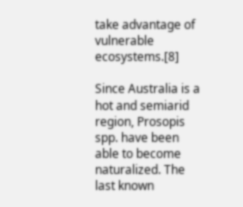take advantage of vulnerable ecosystems.[8]

Since Australia is a hot and semiarid region, Prosopis spp. have been able to become naturalized. The last known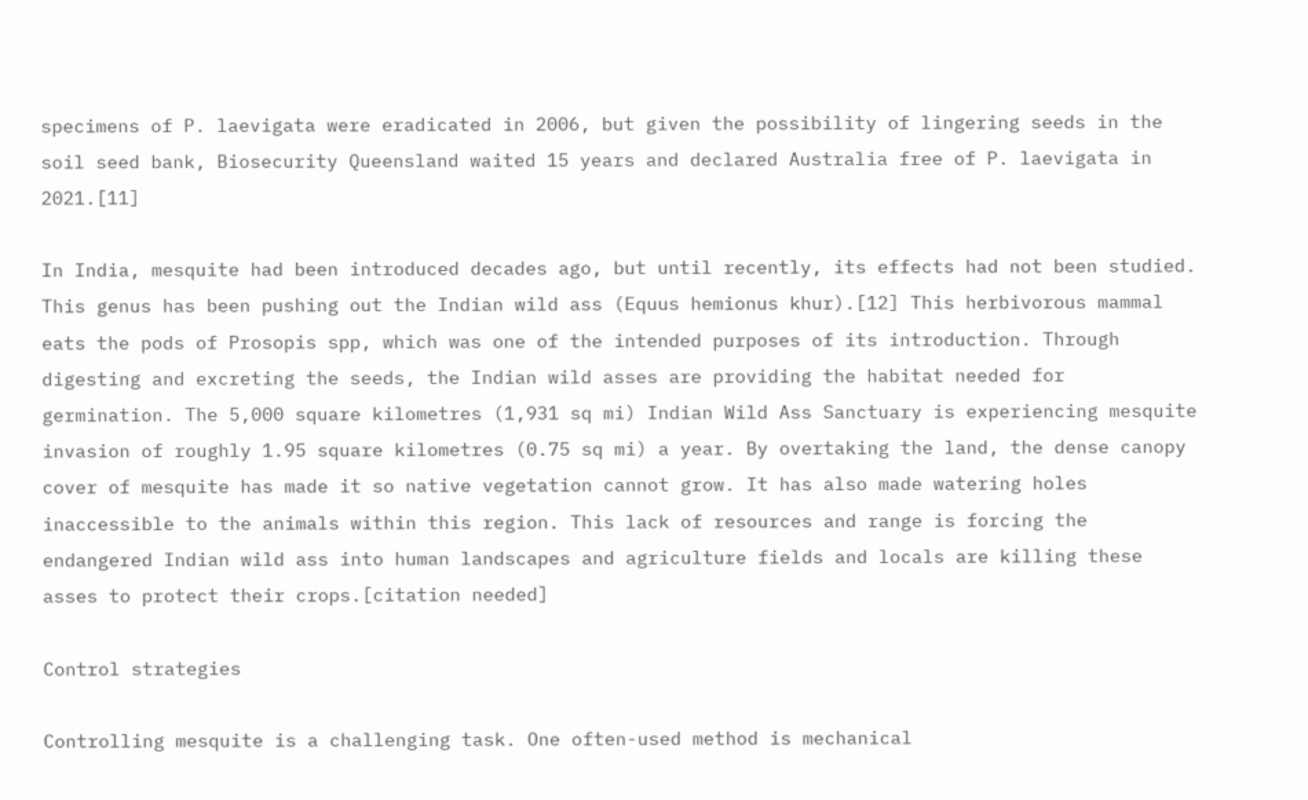specimens of P. laevigata were eradicated in 2006, but given the possibility of lingering seeds in the soil seed bank, Biosecurity Queensland waited 15 years and declared Australia free of P. laevigata in 2021.[11]

In India, mesquite had been introduced decades ago, but until recently, its effects had not been studied. This genus has been pushing out the Indian wild ass (Equus hemionus khur).[12] This herbivorous mammal eats the pods of Prosopis spp, which was one of the intended purposes of its introduction. Through digesting and excreting the seeds, the Indian wild asses are providing the habitat needed for germination. The 5,000 square kilometres (1,931 sq mi) Indian Wild Ass Sanctuary is experiencing mesquite invasion of roughly 1.95 square kilometres (0.75 sq mi) a year. By overtaking the land, the dense canopy cover of mesquite has made it so native vegetation cannot grow. It has also made watering holes inaccessible to the animals within this region. This lack of resources and range is forcing the endangered Indian wild ass into human landscapes and agriculture fields and locals are killing these asses to protect their crops.[citation needed]

Control strategies

Controlling mesquite is a challenging task. One often-used method is mechanical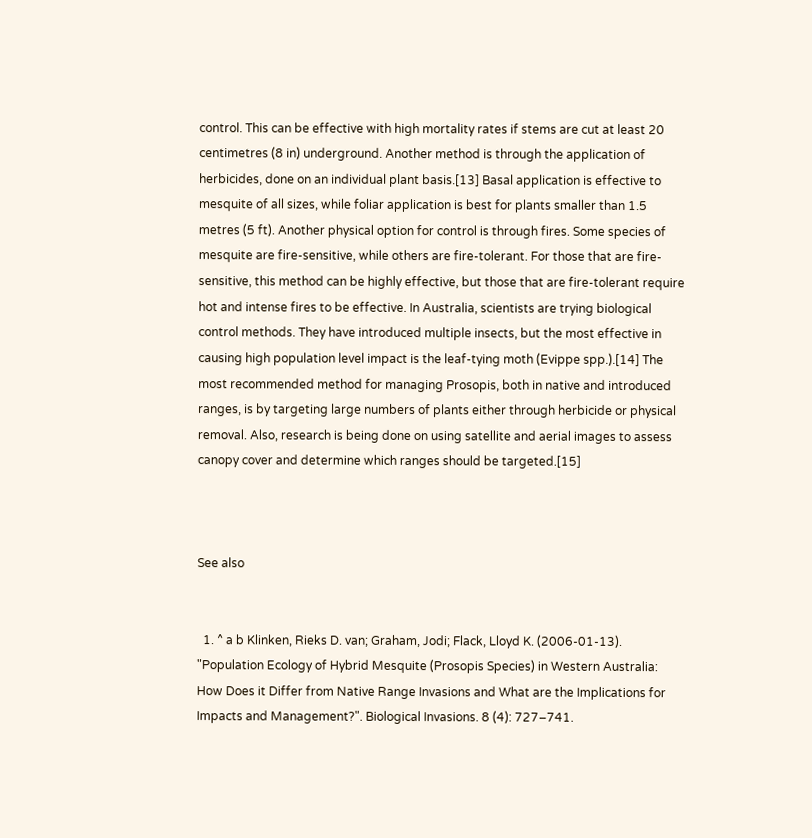control. This can be effective with high mortality rates if stems are cut at least 20 centimetres (8 in) underground. Another method is through the application of herbicides, done on an individual plant basis.[13] Basal application is effective to mesquite of all sizes, while foliar application is best for plants smaller than 1.5 metres (5 ft). Another physical option for control is through fires. Some species of mesquite are fire-sensitive, while others are fire-tolerant. For those that are fire-sensitive, this method can be highly effective, but those that are fire-tolerant require hot and intense fires to be effective. In Australia, scientists are trying biological control methods. They have introduced multiple insects, but the most effective in causing high population level impact is the leaf-tying moth (Evippe spp.).[14] The most recommended method for managing Prosopis, both in native and introduced ranges, is by targeting large numbers of plants either through herbicide or physical removal. Also, research is being done on using satellite and aerial images to assess canopy cover and determine which ranges should be targeted.[15]



See also


  1. ^ a b Klinken, Rieks D. van; Graham, Jodi; Flack, Lloyd K. (2006-01-13). "Population Ecology of Hybrid Mesquite (Prosopis Species) in Western Australia: How Does it Differ from Native Range Invasions and What are the Implications for Impacts and Management?". Biological Invasions. 8 (4): 727–741.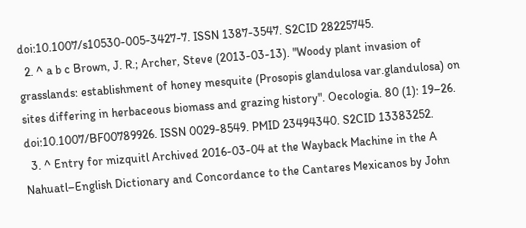doi:10.1007/s10530-005-3427-7. ISSN 1387-3547. S2CID 28225745.
  2. ^ a b c Brown, J. R.; Archer, Steve (2013-03-13). "Woody plant invasion of grasslands: establishment of honey mesquite (Prosopis glandulosa var.glandulosa) on sites differing in herbaceous biomass and grazing history". Oecologia. 80 (1): 19–26. doi:10.1007/BF00789926. ISSN 0029-8549. PMID 23494340. S2CID 13383252.
  3. ^ Entry for mizquitl Archived 2016-03-04 at the Wayback Machine in the A Nahuatl–English Dictionary and Concordance to the Cantares Mexicanos by John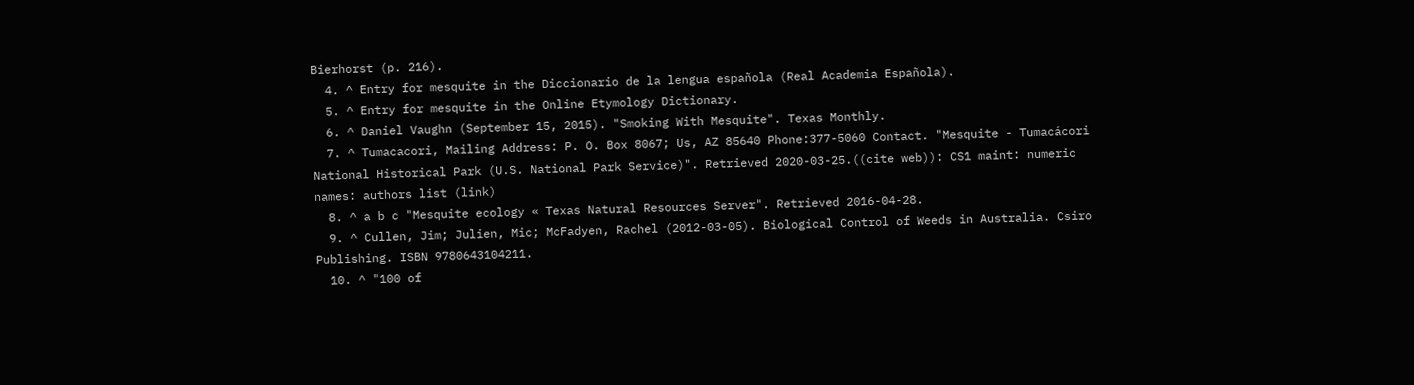Bierhorst (p. 216).
  4. ^ Entry for mesquite in the Diccionario de la lengua española (Real Academia Española).
  5. ^ Entry for mesquite in the Online Etymology Dictionary.
  6. ^ Daniel Vaughn (September 15, 2015). "Smoking With Mesquite". Texas Monthly.
  7. ^ Tumacacori, Mailing Address: P. O. Box 8067; Us, AZ 85640 Phone:377-5060 Contact. "Mesquite - Tumacácori National Historical Park (U.S. National Park Service)". Retrieved 2020-03-25.((cite web)): CS1 maint: numeric names: authors list (link)
  8. ^ a b c "Mesquite ecology « Texas Natural Resources Server". Retrieved 2016-04-28.
  9. ^ Cullen, Jim; Julien, Mic; McFadyen, Rachel (2012-03-05). Biological Control of Weeds in Australia. Csiro Publishing. ISBN 9780643104211.
  10. ^ "100 of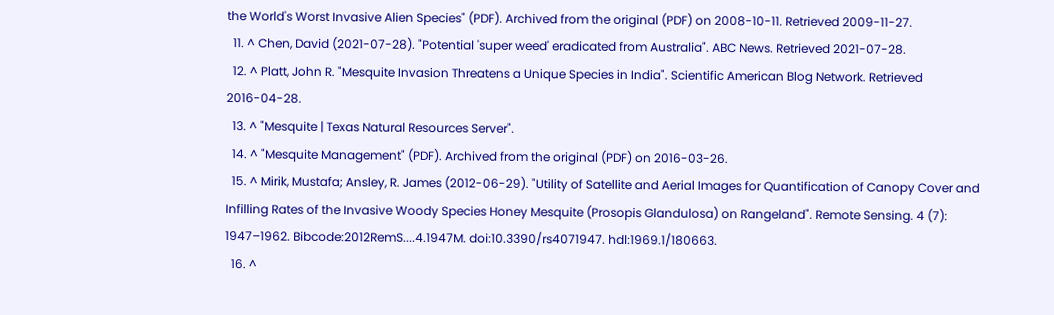the World's Worst Invasive Alien Species" (PDF). Archived from the original (PDF) on 2008-10-11. Retrieved 2009-11-27.
  11. ^ Chen, David (2021-07-28). "Potential 'super weed' eradicated from Australia". ABC News. Retrieved 2021-07-28.
  12. ^ Platt, John R. "Mesquite Invasion Threatens a Unique Species in India". Scientific American Blog Network. Retrieved 2016-04-28.
  13. ^ "Mesquite | Texas Natural Resources Server".
  14. ^ "Mesquite Management" (PDF). Archived from the original (PDF) on 2016-03-26.
  15. ^ Mirik, Mustafa; Ansley, R. James (2012-06-29). "Utility of Satellite and Aerial Images for Quantification of Canopy Cover and Infilling Rates of the Invasive Woody Species Honey Mesquite (Prosopis Glandulosa) on Rangeland". Remote Sensing. 4 (7): 1947–1962. Bibcode:2012RemS....4.1947M. doi:10.3390/rs4071947. hdl:1969.1/180663.
  16. ^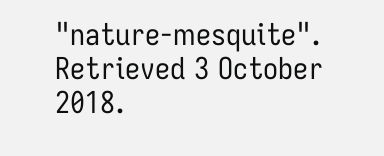"nature-mesquite". Retrieved 3 October 2018.